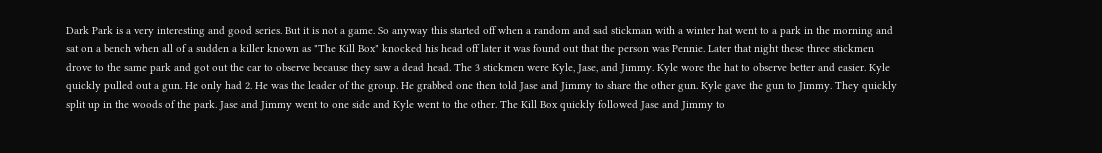Dark Park is a very interesting and good series. But it is not a game. So anyway this started off when a random and sad stickman with a winter hat went to a park in the morning and sat on a bench when all of a sudden a killer known as "The Kill Box" knocked his head off later it was found out that the person was Pennie. Later that night these three stickmen drove to the same park and got out the car to observe because they saw a dead head. The 3 stickmen were Kyle, Jase, and Jimmy. Kyle wore the hat to observe better and easier. Kyle quickly pulled out a gun. He only had 2. He was the leader of the group. He grabbed one then told Jase and Jimmy to share the other gun. Kyle gave the gun to Jimmy. They quickly split up in the woods of the park. Jase and Jimmy went to one side and Kyle went to the other. The Kill Box quickly followed Jase and Jimmy to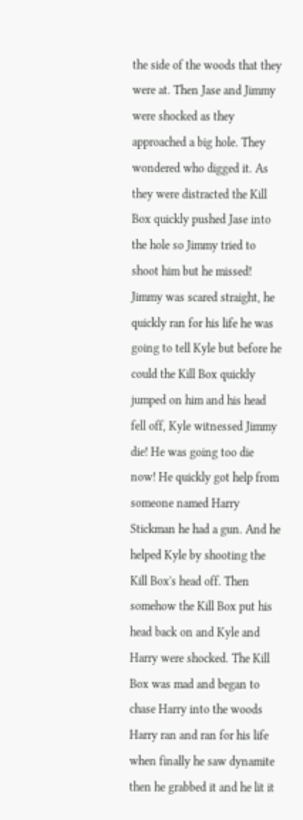the side of the woods that they were at. Then Jase and Jimmy were shocked as they approached a big hole. They wondered who digged it. As they were distracted the Kill Box quickly pushed Jase into the hole so Jimmy tried to shoot him but he missed! Jimmy was scared straight, he quickly ran for his life he was going to tell Kyle but before he could the Kill Box quickly jumped on him and his head fell off, Kyle witnessed Jimmy die! He was going too die now! He quickly got help from someone named Harry Stickman he had a gun. And he helped Kyle by shooting the Kill Box's head off. Then somehow the Kill Box put his head back on and Kyle and Harry were shocked. The Kill Box was mad and began to chase Harry into the woods Harry ran and ran for his life when finally he saw dynamite then he grabbed it and he lit it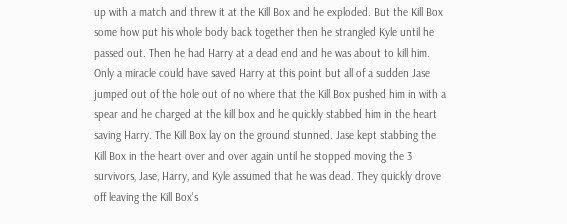up with a match and threw it at the Kill Box and he exploded. But the Kill Box some how put his whole body back together then he strangled Kyle until he passed out. Then he had Harry at a dead end and he was about to kill him. Only a miracle could have saved Harry at this point but all of a sudden Jase jumped out of the hole out of no where that the Kill Box pushed him in with a spear and he charged at the kill box and he quickly stabbed him in the heart saving Harry. The Kill Box lay on the ground stunned. Jase kept stabbing the Kill Box in the heart over and over again until he stopped moving the 3 survivors, Jase, Harry, and Kyle assumed that he was dead. They quickly drove off leaving the Kill Box's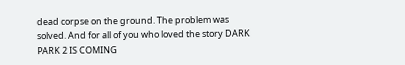dead corpse on the ground. The problem was solved. And for all of you who loved the story DARK PARK 2 IS COMING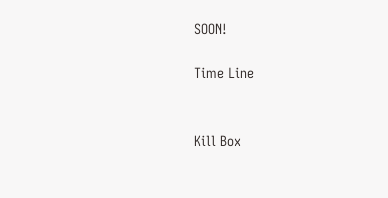SOON!

Time Line


Kill Box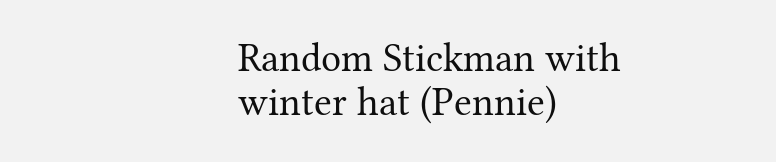Random Stickman with winter hat (Pennie)